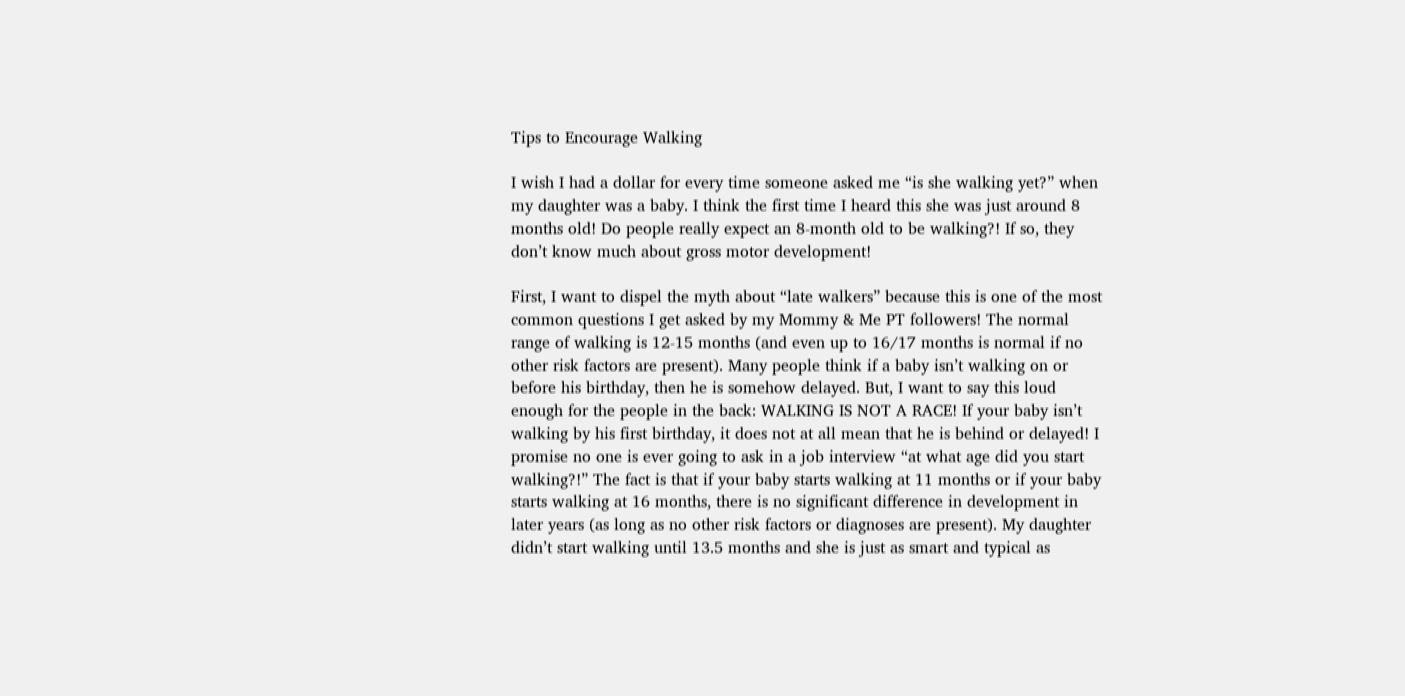Tips to Encourage Walking

I wish I had a dollar for every time someone asked me “is she walking yet?” when my daughter was a baby. I think the first time I heard this she was just around 8 months old! Do people really expect an 8-month old to be walking?! If so, they don’t know much about gross motor development!

First, I want to dispel the myth about “late walkers” because this is one of the most common questions I get asked by my Mommy & Me PT followers! The normal range of walking is 12-15 months (and even up to 16/17 months is normal if no other risk factors are present). Many people think if a baby isn’t walking on or before his birthday, then he is somehow delayed. But, I want to say this loud enough for the people in the back: WALKING IS NOT A RACE! If your baby isn’t walking by his first birthday, it does not at all mean that he is behind or delayed! I promise no one is ever going to ask in a job interview “at what age did you start walking?!” The fact is that if your baby starts walking at 11 months or if your baby starts walking at 16 months, there is no significant difference in development in later years (as long as no other risk factors or diagnoses are present). My daughter didn’t start walking until 13.5 months and she is just as smart and typical as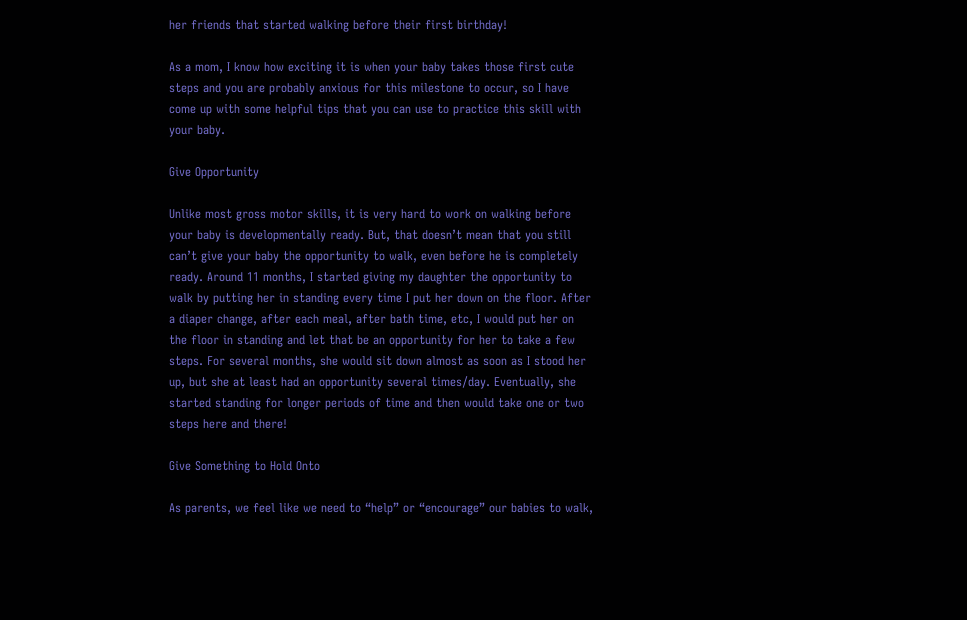her friends that started walking before their first birthday!

As a mom, I know how exciting it is when your baby takes those first cute steps and you are probably anxious for this milestone to occur, so I have come up with some helpful tips that you can use to practice this skill with your baby.

Give Opportunity

Unlike most gross motor skills, it is very hard to work on walking before your baby is developmentally ready. But, that doesn’t mean that you still can’t give your baby the opportunity to walk, even before he is completely ready. Around 11 months, I started giving my daughter the opportunity to walk by putting her in standing every time I put her down on the floor. After a diaper change, after each meal, after bath time, etc, I would put her on the floor in standing and let that be an opportunity for her to take a few steps. For several months, she would sit down almost as soon as I stood her up, but she at least had an opportunity several times/day. Eventually, she started standing for longer periods of time and then would take one or two steps here and there!

Give Something to Hold Onto

As parents, we feel like we need to “help” or “encourage” our babies to walk,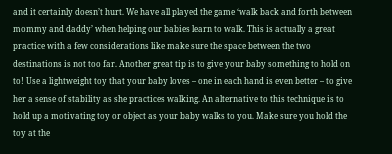and it certainly doesn’t hurt. We have all played the game ‘walk back and forth between mommy and daddy’ when helping our babies learn to walk. This is actually a great practice with a few considerations like make sure the space between the two destinations is not too far. Another great tip is to give your baby something to hold on to! Use a lightweight toy that your baby loves – one in each hand is even better – to give her a sense of stability as she practices walking. An alternative to this technique is to hold up a motivating toy or object as your baby walks to you. Make sure you hold the toy at the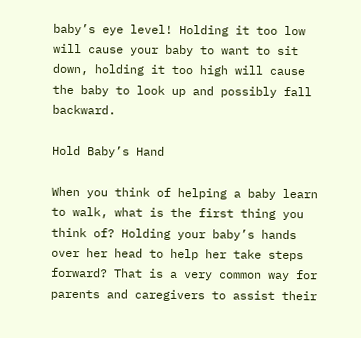baby’s eye level! Holding it too low will cause your baby to want to sit down, holding it too high will cause the baby to look up and possibly fall backward.

Hold Baby’s Hand

When you think of helping a baby learn to walk, what is the first thing you think of? Holding your baby’s hands over her head to help her take steps forward? That is a very common way for parents and caregivers to assist their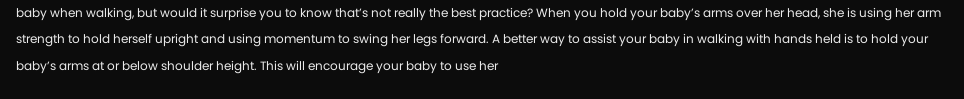baby when walking, but would it surprise you to know that’s not really the best practice? When you hold your baby’s arms over her head, she is using her arm strength to hold herself upright and using momentum to swing her legs forward. A better way to assist your baby in walking with hands held is to hold your baby’s arms at or below shoulder height. This will encourage your baby to use her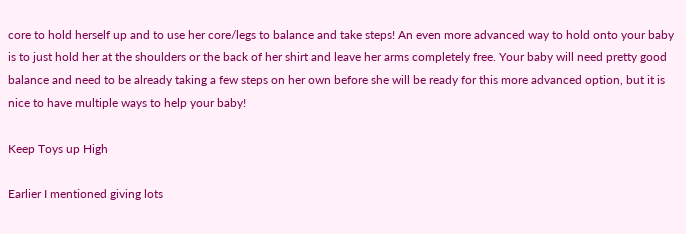core to hold herself up and to use her core/legs to balance and take steps! An even more advanced way to hold onto your baby is to just hold her at the shoulders or the back of her shirt and leave her arms completely free. Your baby will need pretty good balance and need to be already taking a few steps on her own before she will be ready for this more advanced option, but it is nice to have multiple ways to help your baby!

Keep Toys up High

Earlier I mentioned giving lots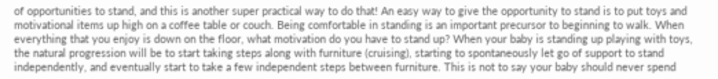of opportunities to stand, and this is another super practical way to do that! An easy way to give the opportunity to stand is to put toys and motivational items up high on a coffee table or couch. Being comfortable in standing is an important precursor to beginning to walk. When everything that you enjoy is down on the floor, what motivation do you have to stand up? When your baby is standing up playing with toys, the natural progression will be to start taking steps along with furniture (cruising), starting to spontaneously let go of support to stand independently, and eventually start to take a few independent steps between furniture. This is not to say your baby should never spend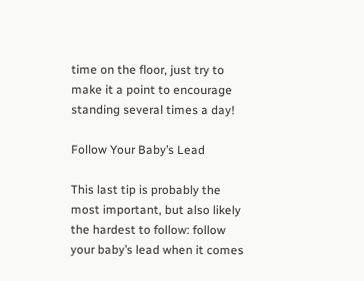time on the floor, just try to make it a point to encourage standing several times a day!

Follow Your Baby’s Lead

This last tip is probably the most important, but also likely the hardest to follow: follow your baby’s lead when it comes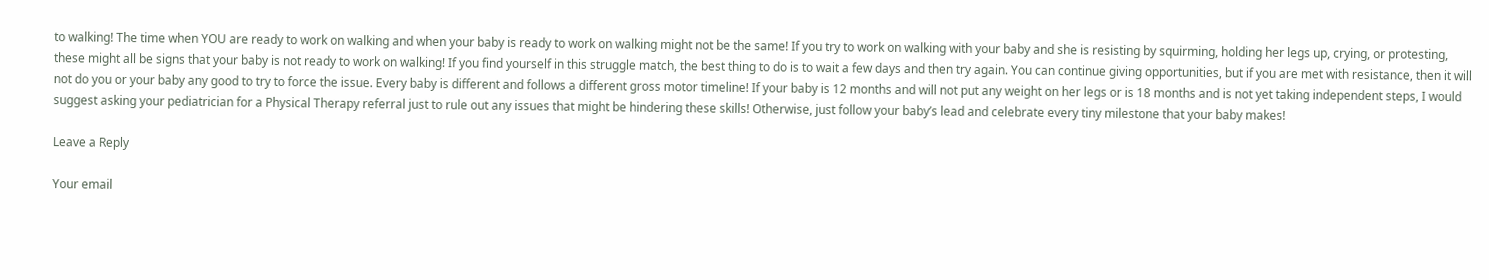to walking! The time when YOU are ready to work on walking and when your baby is ready to work on walking might not be the same! If you try to work on walking with your baby and she is resisting by squirming, holding her legs up, crying, or protesting, these might all be signs that your baby is not ready to work on walking! If you find yourself in this struggle match, the best thing to do is to wait a few days and then try again. You can continue giving opportunities, but if you are met with resistance, then it will not do you or your baby any good to try to force the issue. Every baby is different and follows a different gross motor timeline! If your baby is 12 months and will not put any weight on her legs or is 18 months and is not yet taking independent steps, I would suggest asking your pediatrician for a Physical Therapy referral just to rule out any issues that might be hindering these skills! Otherwise, just follow your baby’s lead and celebrate every tiny milestone that your baby makes!

Leave a Reply

Your email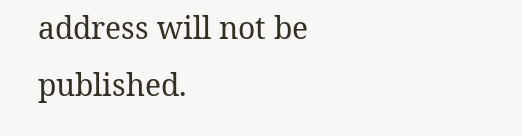address will not be published.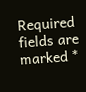Required fields are marked *